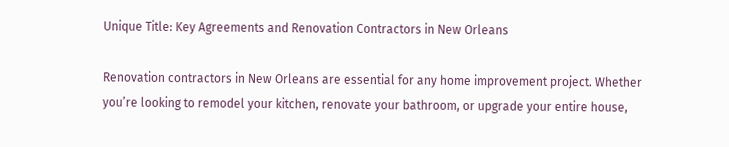Unique Title: Key Agreements and Renovation Contractors in New Orleans

Renovation contractors in New Orleans are essential for any home improvement project. Whether you’re looking to remodel your kitchen, renovate your bathroom, or upgrade your entire house,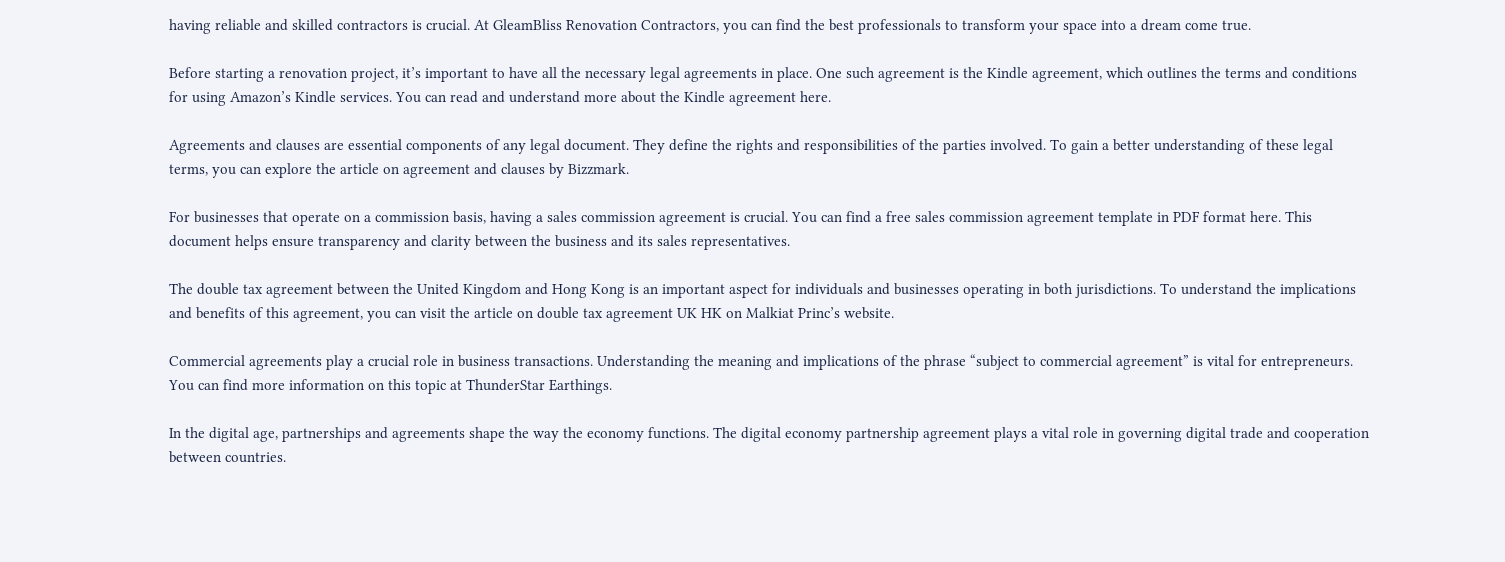having reliable and skilled contractors is crucial. At GleamBliss Renovation Contractors, you can find the best professionals to transform your space into a dream come true.

Before starting a renovation project, it’s important to have all the necessary legal agreements in place. One such agreement is the Kindle agreement, which outlines the terms and conditions for using Amazon’s Kindle services. You can read and understand more about the Kindle agreement here.

Agreements and clauses are essential components of any legal document. They define the rights and responsibilities of the parties involved. To gain a better understanding of these legal terms, you can explore the article on agreement and clauses by Bizzmark.

For businesses that operate on a commission basis, having a sales commission agreement is crucial. You can find a free sales commission agreement template in PDF format here. This document helps ensure transparency and clarity between the business and its sales representatives.

The double tax agreement between the United Kingdom and Hong Kong is an important aspect for individuals and businesses operating in both jurisdictions. To understand the implications and benefits of this agreement, you can visit the article on double tax agreement UK HK on Malkiat Princ’s website.

Commercial agreements play a crucial role in business transactions. Understanding the meaning and implications of the phrase “subject to commercial agreement” is vital for entrepreneurs. You can find more information on this topic at ThunderStar Earthings.

In the digital age, partnerships and agreements shape the way the economy functions. The digital economy partnership agreement plays a vital role in governing digital trade and cooperation between countries.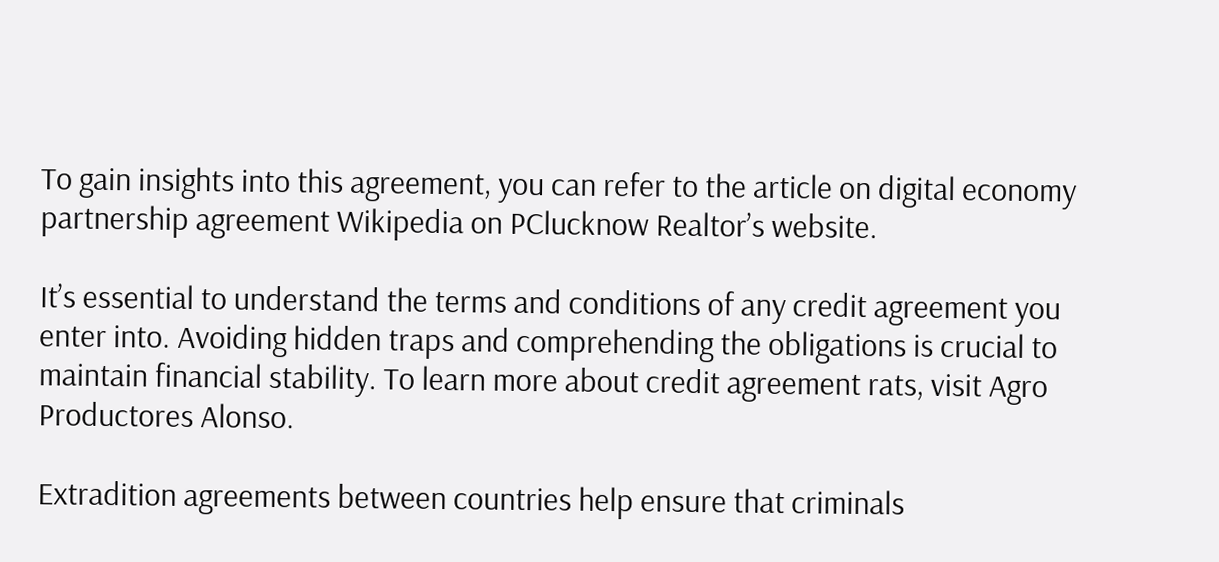To gain insights into this agreement, you can refer to the article on digital economy partnership agreement Wikipedia on PClucknow Realtor’s website.

It’s essential to understand the terms and conditions of any credit agreement you enter into. Avoiding hidden traps and comprehending the obligations is crucial to maintain financial stability. To learn more about credit agreement rats, visit Agro Productores Alonso.

Extradition agreements between countries help ensure that criminals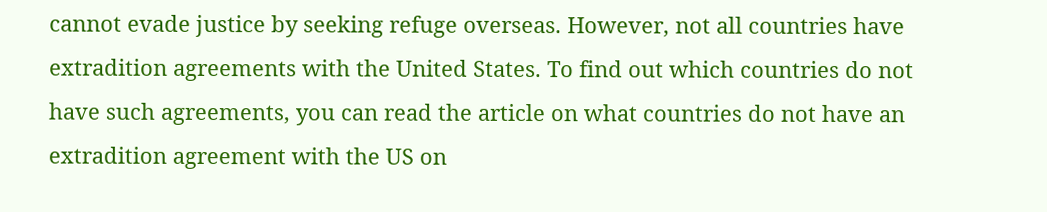cannot evade justice by seeking refuge overseas. However, not all countries have extradition agreements with the United States. To find out which countries do not have such agreements, you can read the article on what countries do not have an extradition agreement with the US on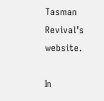Tasman Revival’s website.

In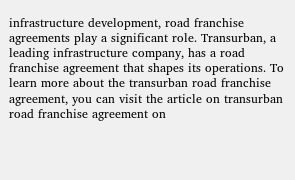infrastructure development, road franchise agreements play a significant role. Transurban, a leading infrastructure company, has a road franchise agreement that shapes its operations. To learn more about the transurban road franchise agreement, you can visit the article on transurban road franchise agreement on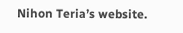Nihon Teria’s website.